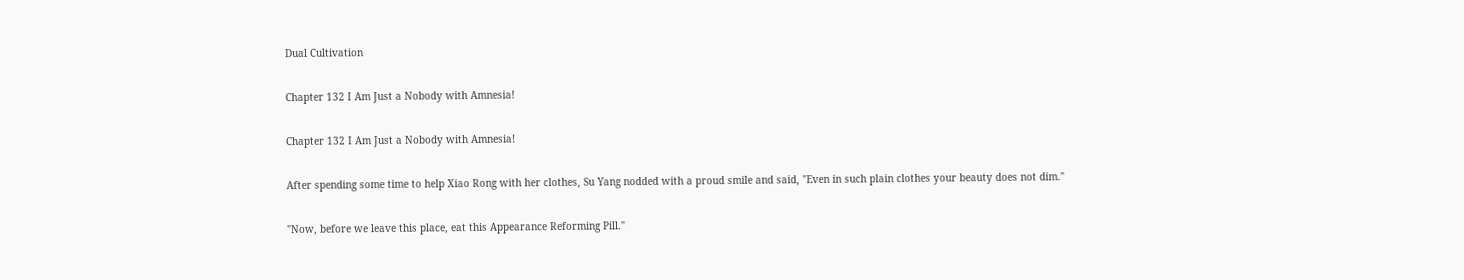Dual Cultivation

Chapter 132 I Am Just a Nobody with Amnesia!

Chapter 132 I Am Just a Nobody with Amnesia!

After spending some time to help Xiao Rong with her clothes, Su Yang nodded with a proud smile and said, "Even in such plain clothes your beauty does not dim."

"Now, before we leave this place, eat this Appearance Reforming Pill."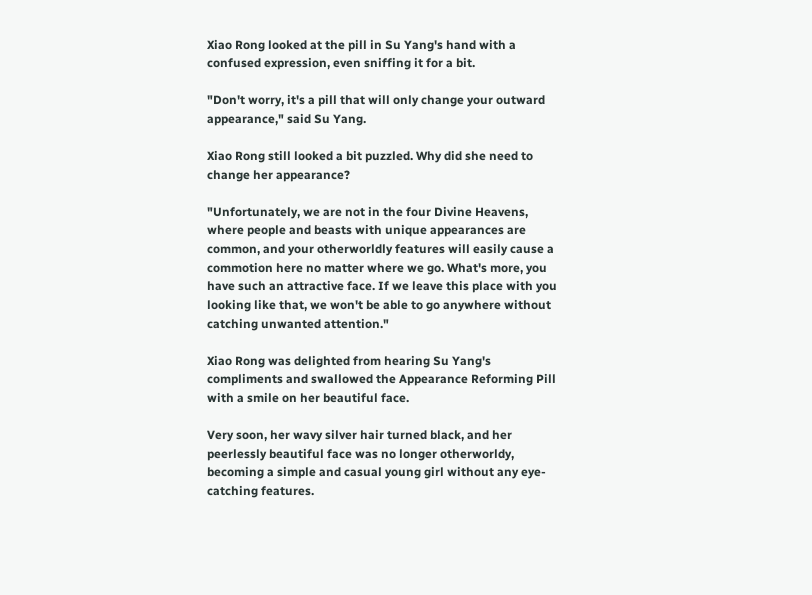Xiao Rong looked at the pill in Su Yang's hand with a confused expression, even sniffing it for a bit.

"Don't worry, it's a pill that will only change your outward appearance," said Su Yang.

Xiao Rong still looked a bit puzzled. Why did she need to change her appearance?

"Unfortunately, we are not in the four Divine Heavens, where people and beasts with unique appearances are common, and your otherworldly features will easily cause a commotion here no matter where we go. What's more, you have such an attractive face. If we leave this place with you looking like that, we won't be able to go anywhere without catching unwanted attention."

Xiao Rong was delighted from hearing Su Yang's compliments and swallowed the Appearance Reforming Pill with a smile on her beautiful face.

Very soon, her wavy silver hair turned black, and her peerlessly beautiful face was no longer otherworldy, becoming a simple and casual young girl without any eye-catching features.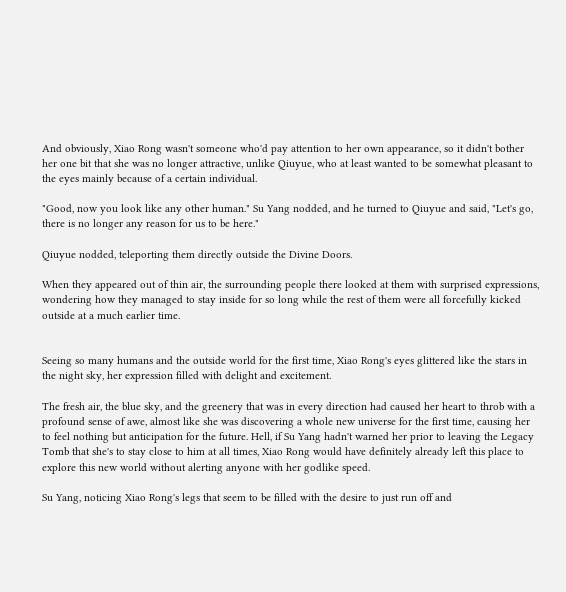And obviously, Xiao Rong wasn't someone who'd pay attention to her own appearance, so it didn't bother her one bit that she was no longer attractive, unlike Qiuyue, who at least wanted to be somewhat pleasant to the eyes mainly because of a certain individual.

"Good, now you look like any other human." Su Yang nodded, and he turned to Qiuyue and said, "Let's go, there is no longer any reason for us to be here."

Qiuyue nodded, teleporting them directly outside the Divine Doors.

When they appeared out of thin air, the surrounding people there looked at them with surprised expressions, wondering how they managed to stay inside for so long while the rest of them were all forcefully kicked outside at a much earlier time.


Seeing so many humans and the outside world for the first time, Xiao Rong's eyes glittered like the stars in the night sky, her expression filled with delight and excitement.

The fresh air, the blue sky, and the greenery that was in every direction had caused her heart to throb with a profound sense of awe, almost like she was discovering a whole new universe for the first time, causing her to feel nothing but anticipation for the future. Hell, if Su Yang hadn't warned her prior to leaving the Legacy Tomb that she's to stay close to him at all times, Xiao Rong would have definitely already left this place to explore this new world without alerting anyone with her godlike speed.

Su Yang, noticing Xiao Rong's legs that seem to be filled with the desire to just run off and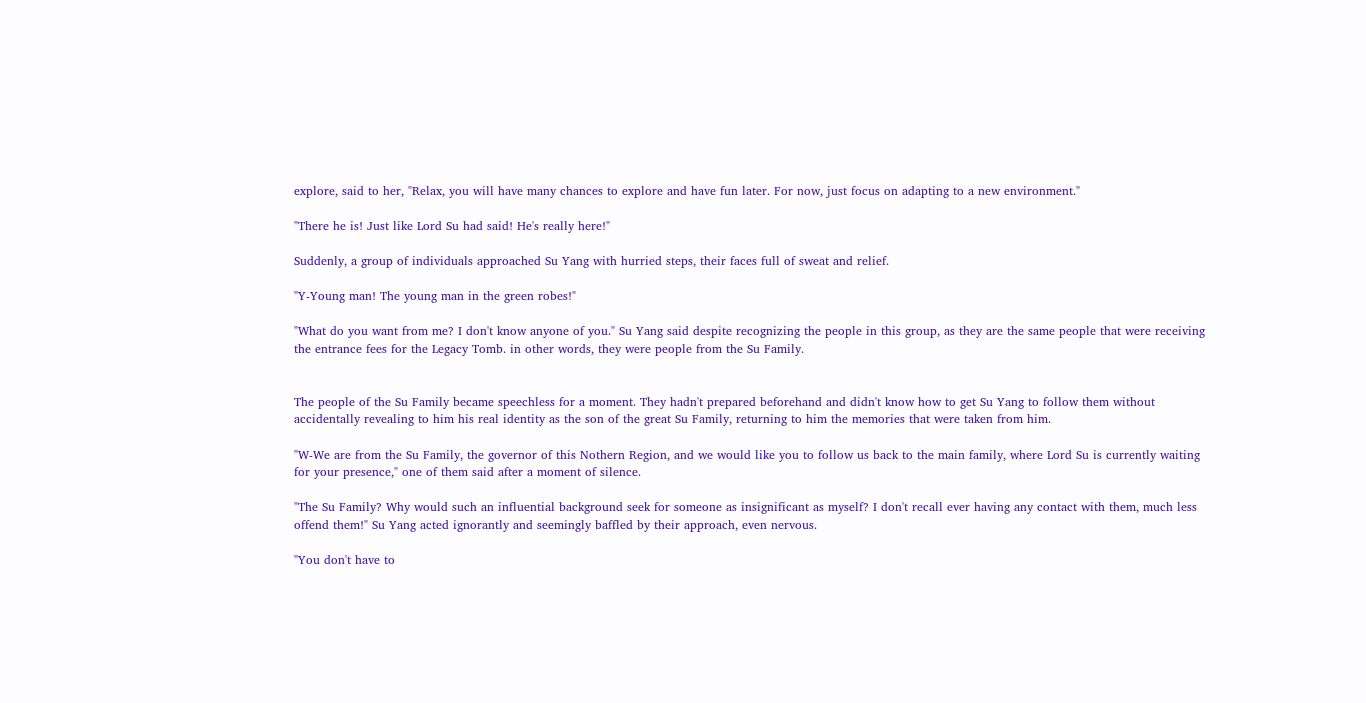explore, said to her, "Relax, you will have many chances to explore and have fun later. For now, just focus on adapting to a new environment."

"There he is! Just like Lord Su had said! He's really here!"

Suddenly, a group of individuals approached Su Yang with hurried steps, their faces full of sweat and relief.

"Y-Young man! The young man in the green robes!"

"What do you want from me? I don't know anyone of you." Su Yang said despite recognizing the people in this group, as they are the same people that were receiving the entrance fees for the Legacy Tomb. in other words, they were people from the Su Family.


The people of the Su Family became speechless for a moment. They hadn't prepared beforehand and didn't know how to get Su Yang to follow them without accidentally revealing to him his real identity as the son of the great Su Family, returning to him the memories that were taken from him.

"W-We are from the Su Family, the governor of this Nothern Region, and we would like you to follow us back to the main family, where Lord Su is currently waiting for your presence," one of them said after a moment of silence.

"The Su Family? Why would such an influential background seek for someone as insignificant as myself? I don't recall ever having any contact with them, much less offend them!" Su Yang acted ignorantly and seemingly baffled by their approach, even nervous.

"You don't have to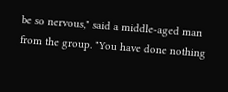be so nervous," said a middle-aged man from the group. "You have done nothing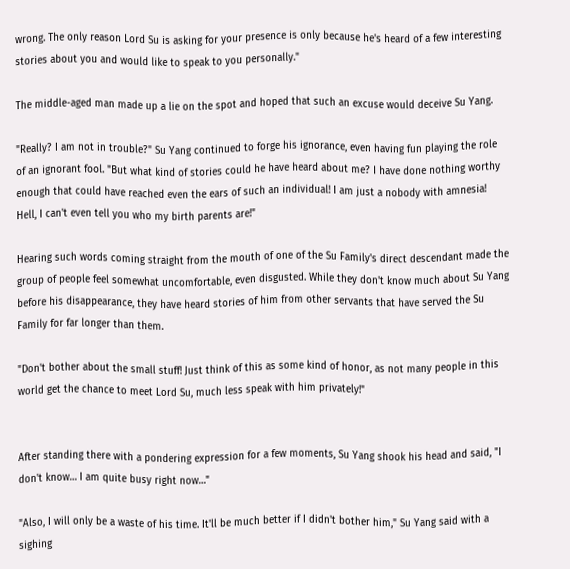wrong. The only reason Lord Su is asking for your presence is only because he's heard of a few interesting stories about you and would like to speak to you personally."

The middle-aged man made up a lie on the spot and hoped that such an excuse would deceive Su Yang.

"Really? I am not in trouble?" Su Yang continued to forge his ignorance, even having fun playing the role of an ignorant fool. "But what kind of stories could he have heard about me? I have done nothing worthy enough that could have reached even the ears of such an individual! I am just a nobody with amnesia! Hell, I can't even tell you who my birth parents are!"

Hearing such words coming straight from the mouth of one of the Su Family's direct descendant made the group of people feel somewhat uncomfortable, even disgusted. While they don't know much about Su Yang before his disappearance, they have heard stories of him from other servants that have served the Su Family for far longer than them.

"Don't bother about the small stuff! Just think of this as some kind of honor, as not many people in this world get the chance to meet Lord Su, much less speak with him privately!"


After standing there with a pondering expression for a few moments, Su Yang shook his head and said, "I don't know… I am quite busy right now…"

"Also, I will only be a waste of his time. It'll be much better if I didn't bother him," Su Yang said with a sighing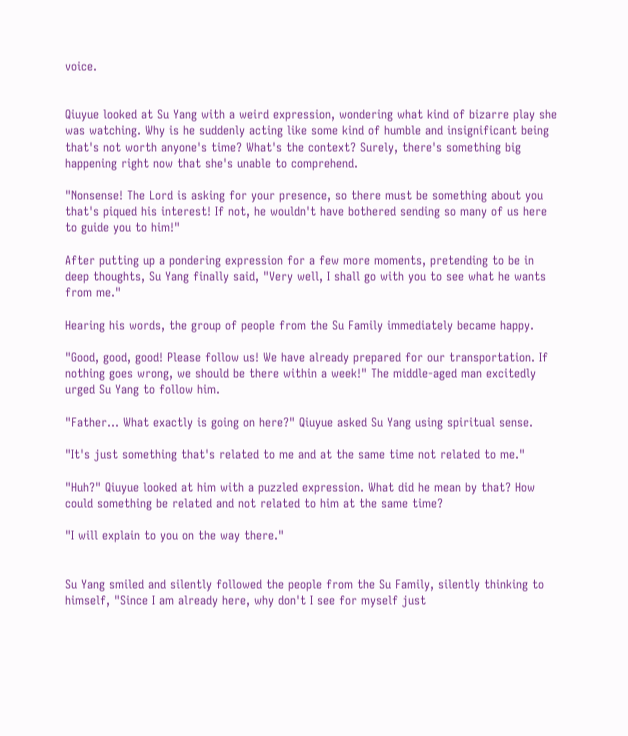voice.


Qiuyue looked at Su Yang with a weird expression, wondering what kind of bizarre play she was watching. Why is he suddenly acting like some kind of humble and insignificant being that's not worth anyone's time? What's the context? Surely, there's something big happening right now that she's unable to comprehend.

"Nonsense! The Lord is asking for your presence, so there must be something about you that's piqued his interest! If not, he wouldn't have bothered sending so many of us here to guide you to him!"

After putting up a pondering expression for a few more moments, pretending to be in deep thoughts, Su Yang finally said, "Very well, I shall go with you to see what he wants from me."

Hearing his words, the group of people from the Su Family immediately became happy.

"Good, good, good! Please follow us! We have already prepared for our transportation. If nothing goes wrong, we should be there within a week!" The middle-aged man excitedly urged Su Yang to follow him.

"Father… What exactly is going on here?" Qiuyue asked Su Yang using spiritual sense.

"It's just something that's related to me and at the same time not related to me."

"Huh?" Qiuyue looked at him with a puzzled expression. What did he mean by that? How could something be related and not related to him at the same time?

"I will explain to you on the way there."


Su Yang smiled and silently followed the people from the Su Family, silently thinking to himself, "Since I am already here, why don't I see for myself just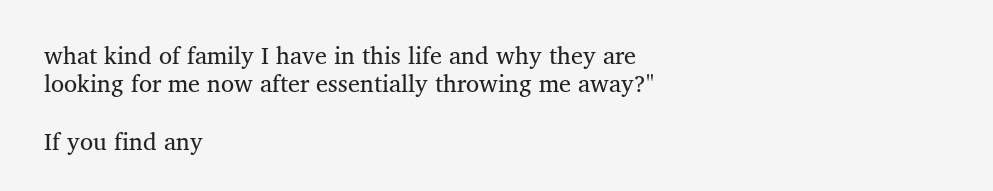what kind of family I have in this life and why they are looking for me now after essentially throwing me away?"

If you find any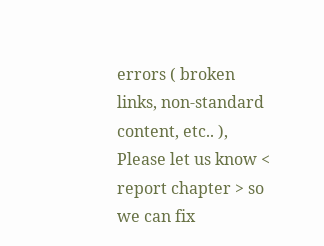errors ( broken links, non-standard content, etc.. ), Please let us know < report chapter > so we can fix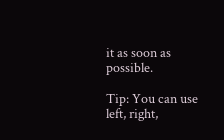it as soon as possible.

Tip: You can use left, right,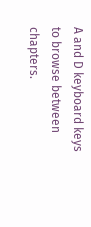A and D keyboard keys to browse between chapters.